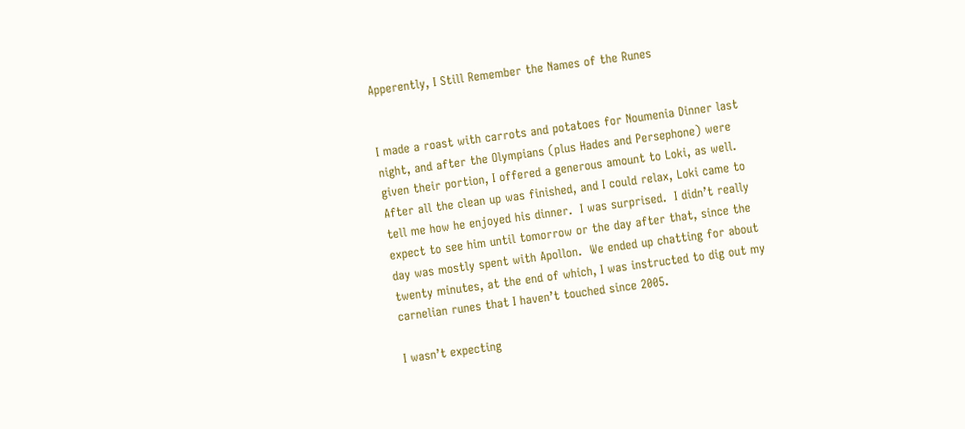Apperently, I Still Remember the Names of the Runes


I made a roast with carrots and potatoes for Noumenia Dinner last night, and after the Olympians (plus Hades and Persephone) were given their portion, I offered a generous amount to Loki, as well.  After all the clean up was finished, and I could relax, Loki came to tell me how he enjoyed his dinner.  I was surprised.  I didn’t really expect to see him until tomorrow or the day after that, since the day was mostly spent with Apollon.  We ended up chatting for about twenty minutes, at the end of which, I was instructed to dig out my carnelian runes that I haven’t touched since 2005.

I wasn’t expecting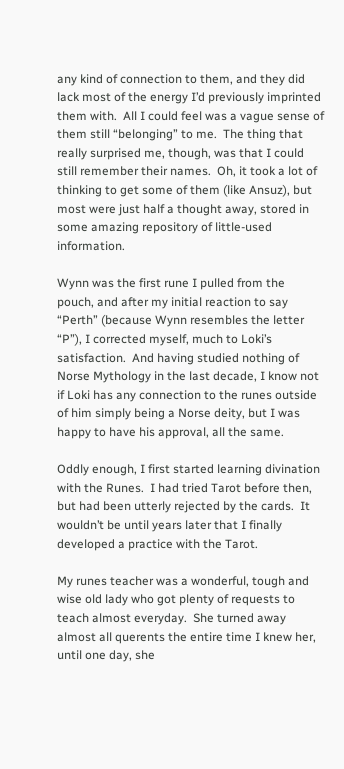any kind of connection to them, and they did lack most of the energy I’d previously imprinted them with.  All I could feel was a vague sense of them still “belonging” to me.  The thing that really surprised me, though, was that I could still remember their names.  Oh, it took a lot of thinking to get some of them (like Ansuz), but most were just half a thought away, stored in some amazing repository of little-used information.

Wynn was the first rune I pulled from the pouch, and after my initial reaction to say “Perth” (because Wynn resembles the letter “P”), I corrected myself, much to Loki’s satisfaction.  And having studied nothing of Norse Mythology in the last decade, I know not if Loki has any connection to the runes outside of him simply being a Norse deity, but I was happy to have his approval, all the same.

Oddly enough, I first started learning divination with the Runes.  I had tried Tarot before then, but had been utterly rejected by the cards.  It wouldn’t be until years later that I finally developed a practice with the Tarot.

My runes teacher was a wonderful, tough and wise old lady who got plenty of requests to teach almost everyday.  She turned away almost all querents the entire time I knew her, until one day, she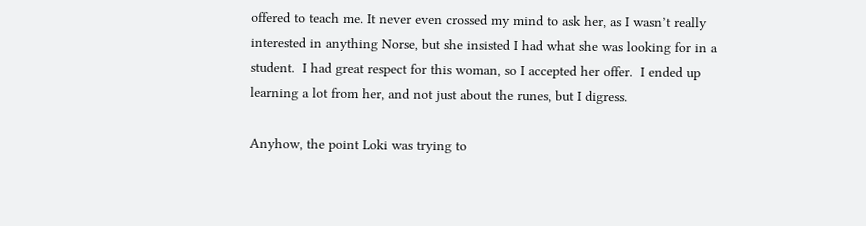offered to teach me. It never even crossed my mind to ask her, as I wasn’t really interested in anything Norse, but she insisted I had what she was looking for in a student.  I had great respect for this woman, so I accepted her offer.  I ended up learning a lot from her, and not just about the runes, but I digress.

Anyhow, the point Loki was trying to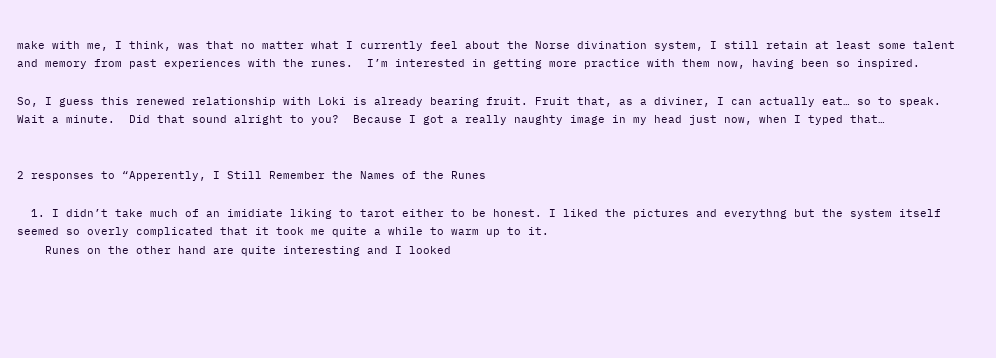make with me, I think, was that no matter what I currently feel about the Norse divination system, I still retain at least some talent and memory from past experiences with the runes.  I’m interested in getting more practice with them now, having been so inspired.

So, I guess this renewed relationship with Loki is already bearing fruit. Fruit that, as a diviner, I can actually eat… so to speak.  Wait a minute.  Did that sound alright to you?  Because I got a really naughty image in my head just now, when I typed that…


2 responses to “Apperently, I Still Remember the Names of the Runes

  1. I didn’t take much of an imidiate liking to tarot either to be honest. I liked the pictures and everythng but the system itself seemed so overly complicated that it took me quite a while to warm up to it.
    Runes on the other hand are quite interesting and I looked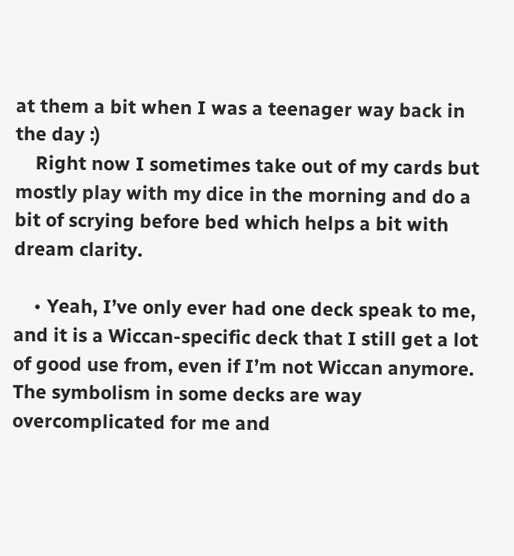at them a bit when I was a teenager way back in the day :)
    Right now I sometimes take out of my cards but mostly play with my dice in the morning and do a bit of scrying before bed which helps a bit with dream clarity.

    • Yeah, I’ve only ever had one deck speak to me, and it is a Wiccan-specific deck that I still get a lot of good use from, even if I’m not Wiccan anymore. The symbolism in some decks are way overcomplicated for me and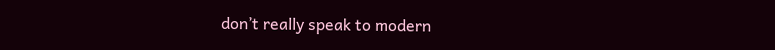don’t really speak to modern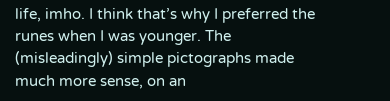life, imho. I think that’s why I preferred the runes when I was younger. The (misleadingly) simple pictographs made much more sense, on an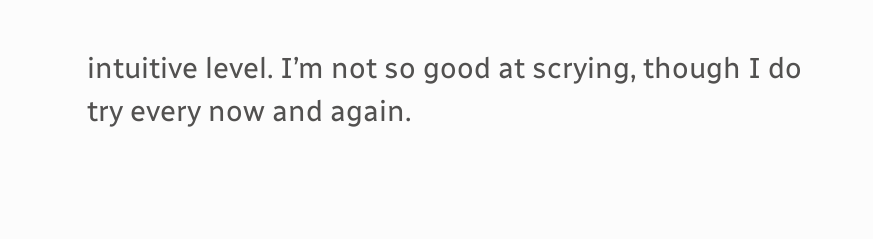intuitive level. I’m not so good at scrying, though I do try every now and again.